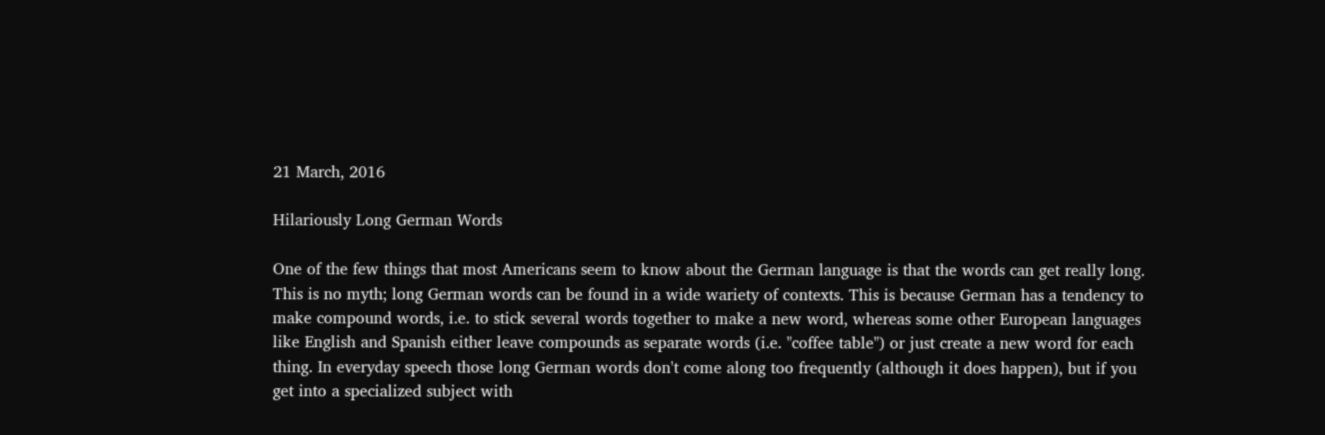21 March, 2016

Hilariously Long German Words

One of the few things that most Americans seem to know about the German language is that the words can get really long. This is no myth; long German words can be found in a wide wariety of contexts. This is because German has a tendency to make compound words, i.e. to stick several words together to make a new word, whereas some other European languages like English and Spanish either leave compounds as separate words (i.e. "coffee table") or just create a new word for each thing. In everyday speech those long German words don't come along too frequently (although it does happen), but if you get into a specialized subject with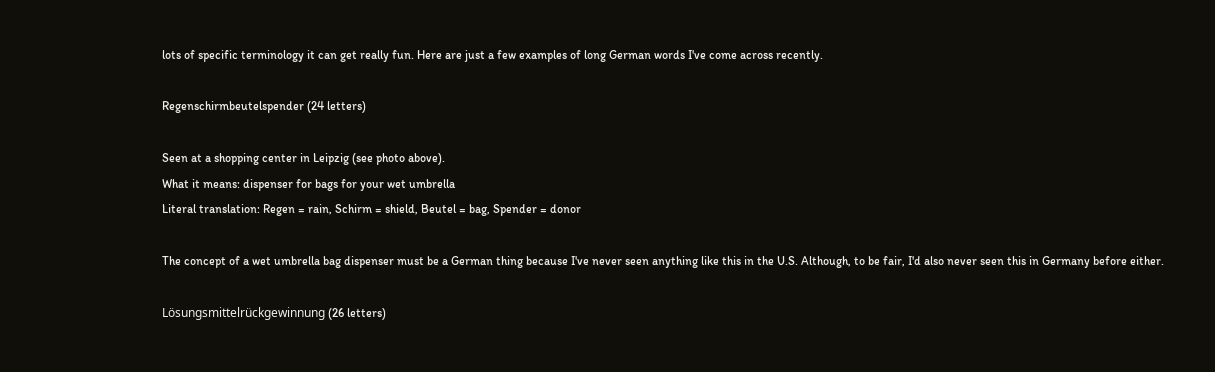lots of specific terminology it can get really fun. Here are just a few examples of long German words I've come across recently.

Regenschirmbeutelspender (24 letters)

Seen at a shopping center in Leipzig (see photo above).
What it means: dispenser for bags for your wet umbrella
Literal translation: Regen = rain, Schirm = shield, Beutel = bag, Spender = donor

The concept of a wet umbrella bag dispenser must be a German thing because I've never seen anything like this in the U.S. Although, to be fair, I'd also never seen this in Germany before either.

Lösungsmittelrückgewinnung (26 letters)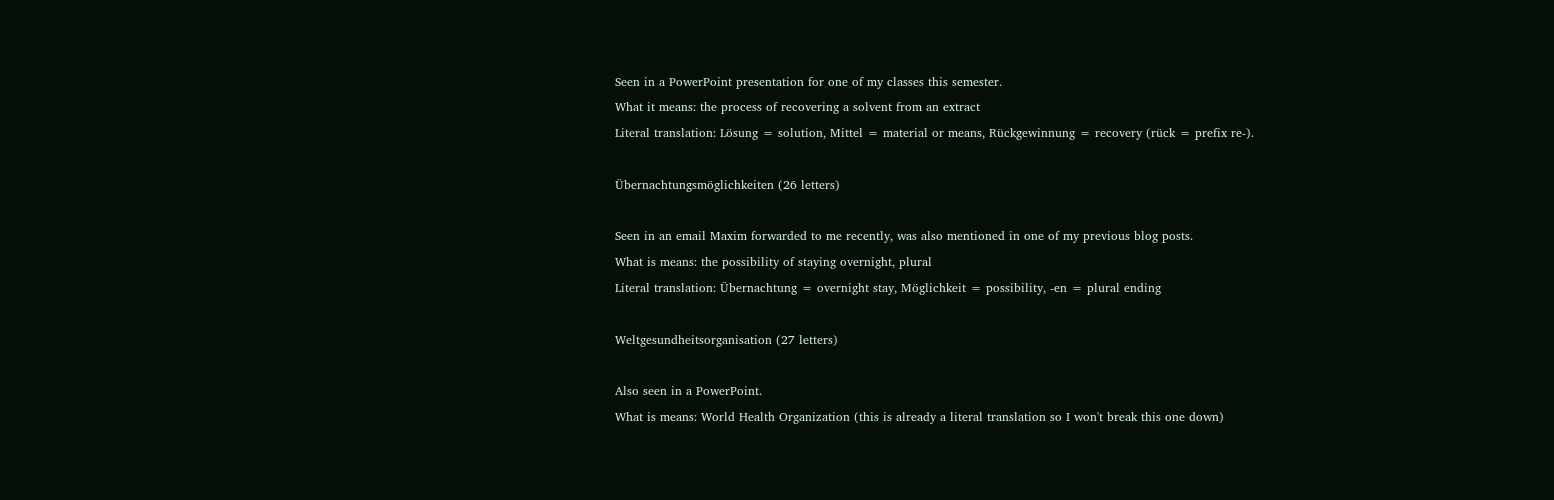Seen in a PowerPoint presentation for one of my classes this semester.
What it means: the process of recovering a solvent from an extract
Literal translation: Lösung = solution, Mittel = material or means, Rückgewinnung = recovery (rück = prefix re-).

Übernachtungsmöglichkeiten (26 letters)

Seen in an email Maxim forwarded to me recently, was also mentioned in one of my previous blog posts.
What is means: the possibility of staying overnight, plural
Literal translation: Übernachtung = overnight stay, Möglichkeit = possibility, -en = plural ending

Weltgesundheitsorganisation (27 letters)

Also seen in a PowerPoint.
What is means: World Health Organization (this is already a literal translation so I won't break this one down)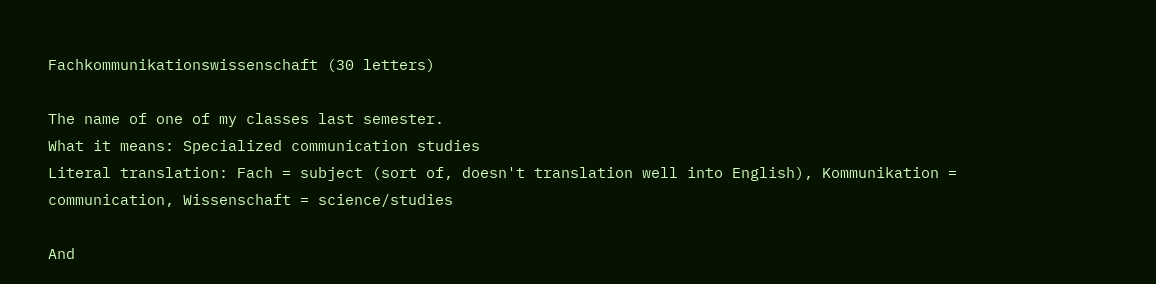Fachkommunikationswissenschaft (30 letters)

The name of one of my classes last semester.
What it means: Specialized communication studies
Literal translation: Fach = subject (sort of, doesn't translation well into English), Kommunikation = communication, Wissenschaft = science/studies

And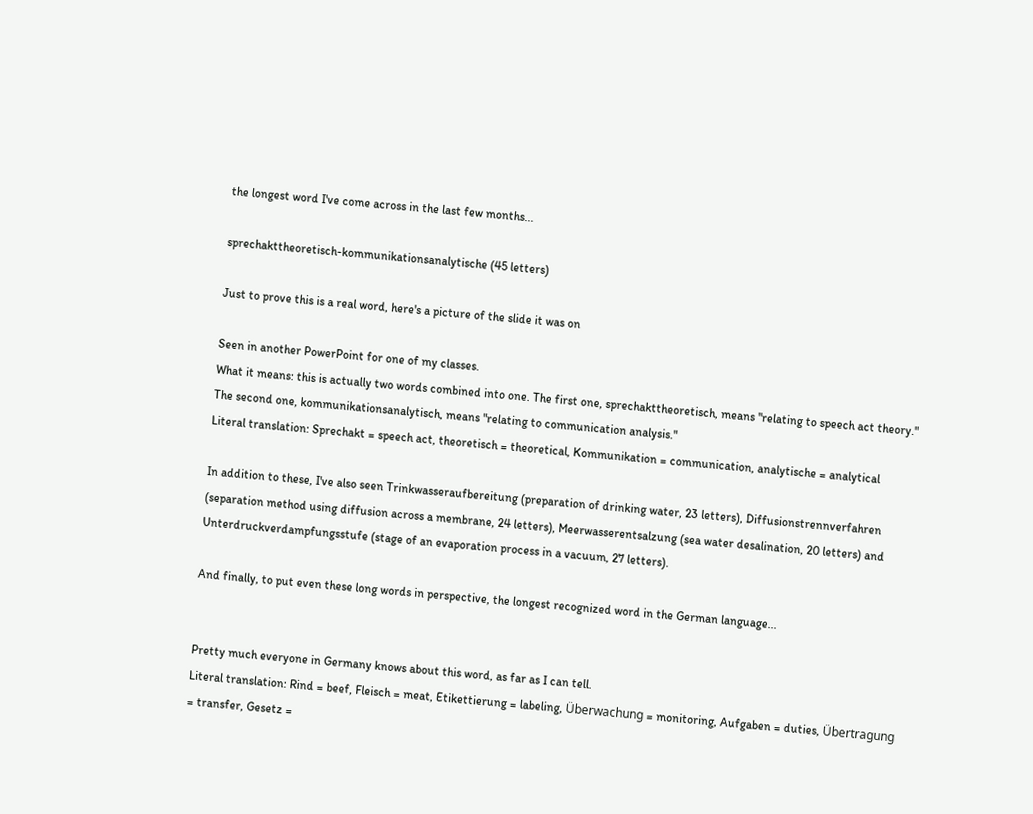the longest word I've come across in the last few months...

sprechakttheoretisch-kommunikationsanalytische (45 letters)

Just to prove this is a real word, here's a picture of the slide it was on

Seen in another PowerPoint for one of my classes.
What it means: this is actually two words combined into one. The first one, sprechakttheoretisch, means "relating to speech act theory." The second one, kommunikationsanalytisch, means "relating to communication analysis."
Literal translation: Sprechakt = speech act, theoretisch = theoretical, Kommunikation = communication, analytische = analytical

In addition to these, I've also seen Trinkwasseraufbereitung (preparation of drinking water, 23 letters), Diffusionstrennverfahren (separation method using diffusion across a membrane, 24 letters), Meerwasserentsalzung (sea water desalination, 20 letters) and Unterdruckverdampfungsstufe (stage of an evaporation process in a vacuum, 27 letters).

And finally, to put even these long words in perspective, the longest recognized word in the German language...


Pretty much everyone in Germany knows about this word, as far as I can tell.
Literal translation: Rind = beef, Fleisch = meat, Etikettierung = labeling, Überwachung = monitoring, Aufgaben = duties, Übertragung = transfer, Gesetz =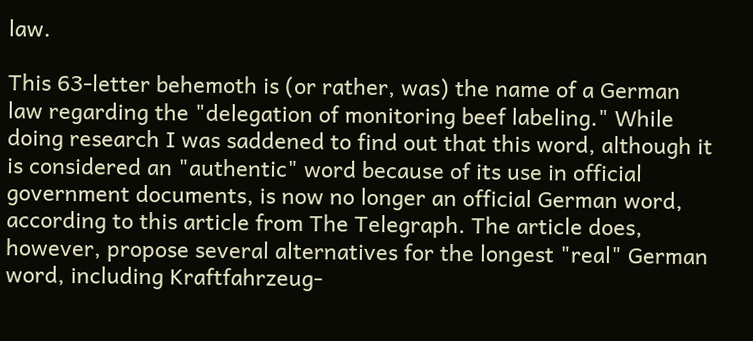law.

This 63-letter behemoth is (or rather, was) the name of a German law regarding the "delegation of monitoring beef labeling." While doing research I was saddened to find out that this word, although it is considered an "authentic" word because of its use in official government documents, is now no longer an official German word, according to this article from The Telegraph. The article does, however, propose several alternatives for the longest "real" German word, including Kraftfahrzeug-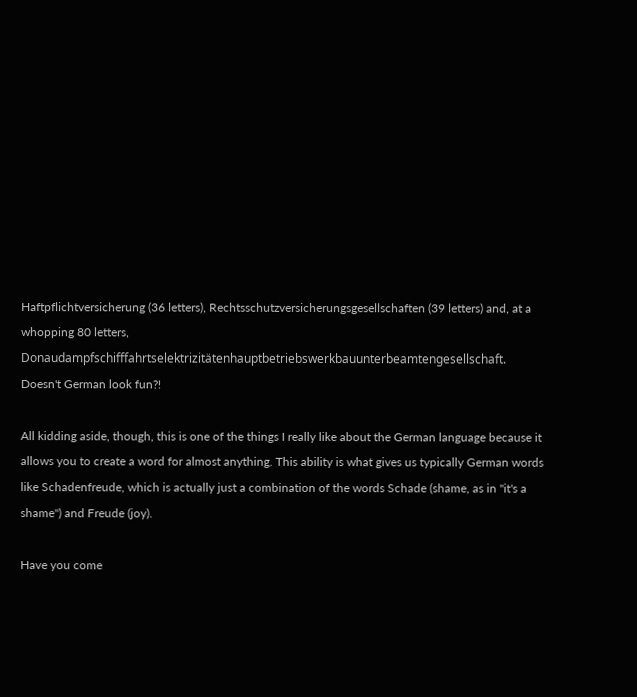Haftpflichtversicherung (36 letters), Rechtsschutzversicherungsgesellschaften (39 letters) and, at a whopping 80 letters, Donaudampfschifffahrtselektrizitätenhauptbetriebswerkbauunterbeamtengesellschaft. Doesn't German look fun?!

All kidding aside, though, this is one of the things I really like about the German language because it allows you to create a word for almost anything. This ability is what gives us typically German words like Schadenfreude, which is actually just a combination of the words Schade (shame, as in "it's a shame") and Freude (joy).

Have you come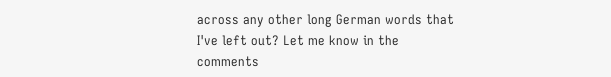across any other long German words that I've left out? Let me know in the comments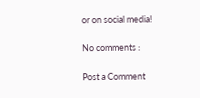or on social media!

No comments :

Post a Comment